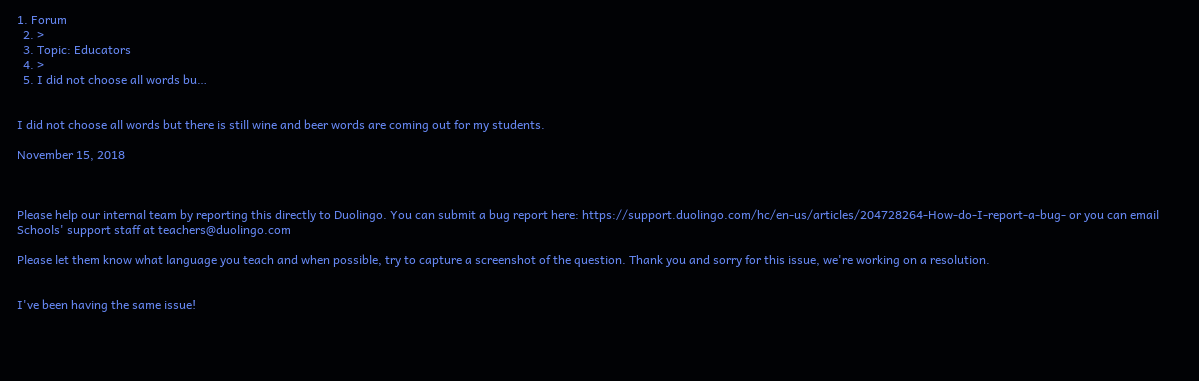1. Forum
  2. >
  3. Topic: Educators
  4. >
  5. I did not choose all words bu…


I did not choose all words but there is still wine and beer words are coming out for my students.

November 15, 2018



Please help our internal team by reporting this directly to Duolingo. You can submit a bug report here: https://support.duolingo.com/hc/en-us/articles/204728264-How-do-I-report-a-bug- or you can email Schools' support staff at teachers@duolingo.com

Please let them know what language you teach and when possible, try to capture a screenshot of the question. Thank you and sorry for this issue, we're working on a resolution.


I've been having the same issue!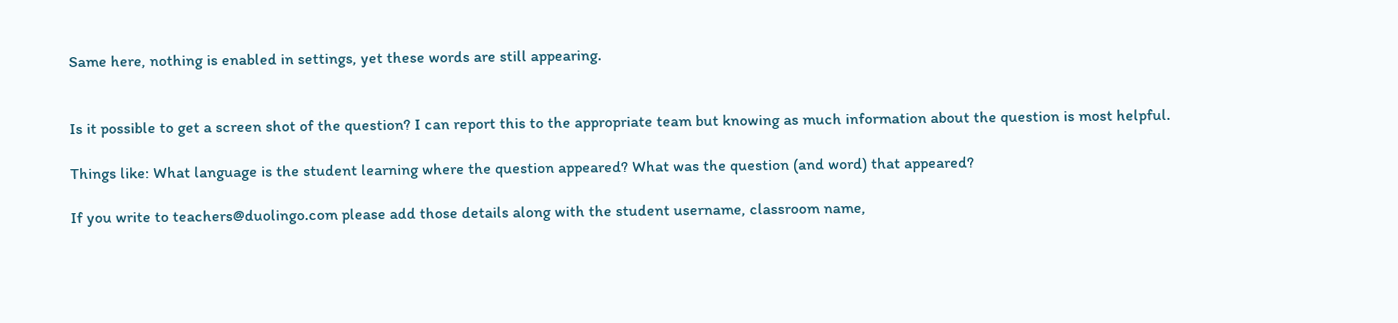Same here, nothing is enabled in settings, yet these words are still appearing.


Is it possible to get a screen shot of the question? I can report this to the appropriate team but knowing as much information about the question is most helpful.

Things like: What language is the student learning where the question appeared? What was the question (and word) that appeared?

If you write to teachers@duolingo.com please add those details along with the student username, classroom name,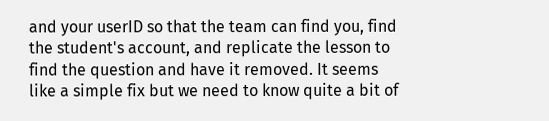and your userID so that the team can find you, find the student's account, and replicate the lesson to find the question and have it removed. It seems like a simple fix but we need to know quite a bit of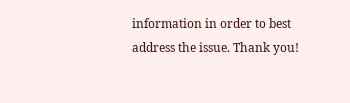information in order to best address the issue. Thank you!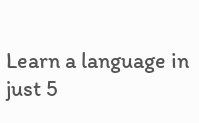Learn a language in just 5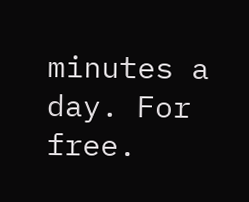minutes a day. For free.